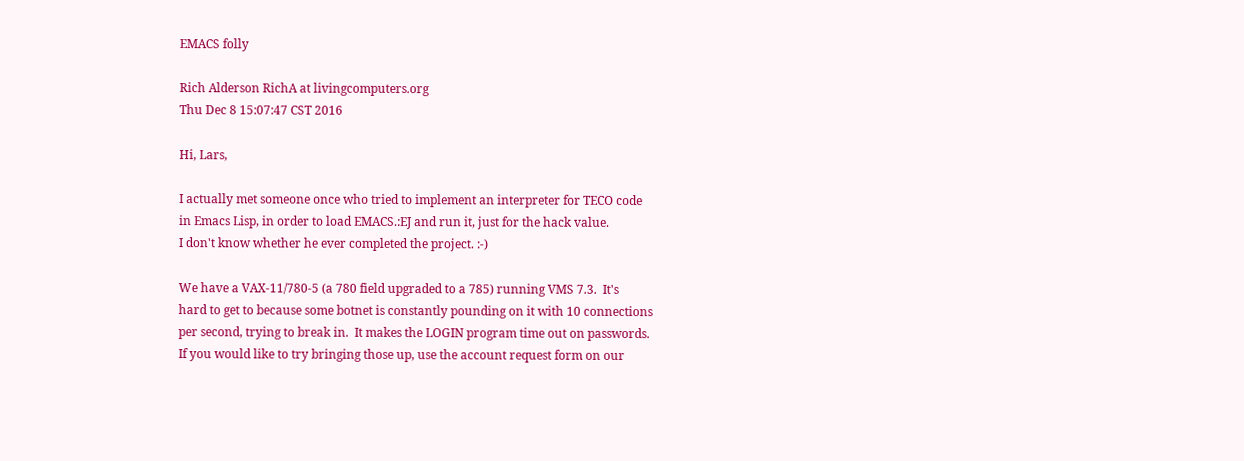EMACS folly

Rich Alderson RichA at livingcomputers.org
Thu Dec 8 15:07:47 CST 2016

Hi, Lars,

I actually met someone once who tried to implement an interpreter for TECO code
in Emacs Lisp, in order to load EMACS.:EJ and run it, just for the hack value.
I don't know whether he ever completed the project. :-)

We have a VAX-11/780-5 (a 780 field upgraded to a 785) running VMS 7.3.  It's
hard to get to because some botnet is constantly pounding on it with 10 connections
per second, trying to break in.  It makes the LOGIN program time out on passwords.
If you would like to try bringing those up, use the account request form on our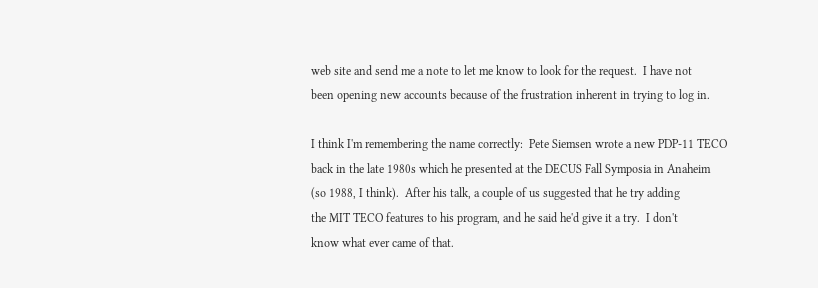web site and send me a note to let me know to look for the request.  I have not
been opening new accounts because of the frustration inherent in trying to log in.

I think I'm remembering the name correctly:  Pete Siemsen wrote a new PDP-11 TECO
back in the late 1980s which he presented at the DECUS Fall Symposia in Anaheim
(so 1988, I think).  After his talk, a couple of us suggested that he try adding
the MIT TECO features to his program, and he said he'd give it a try.  I don't
know what ever came of that.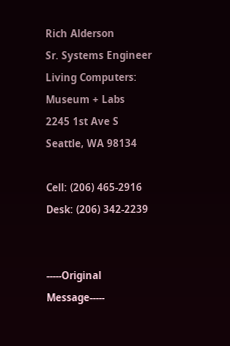Rich Alderson
Sr. Systems Engineer
Living Computers: Museum + Labs
2245 1st Ave S
Seattle, WA 98134

Cell: (206) 465-2916
Desk: (206) 342-2239


-----Original Message-----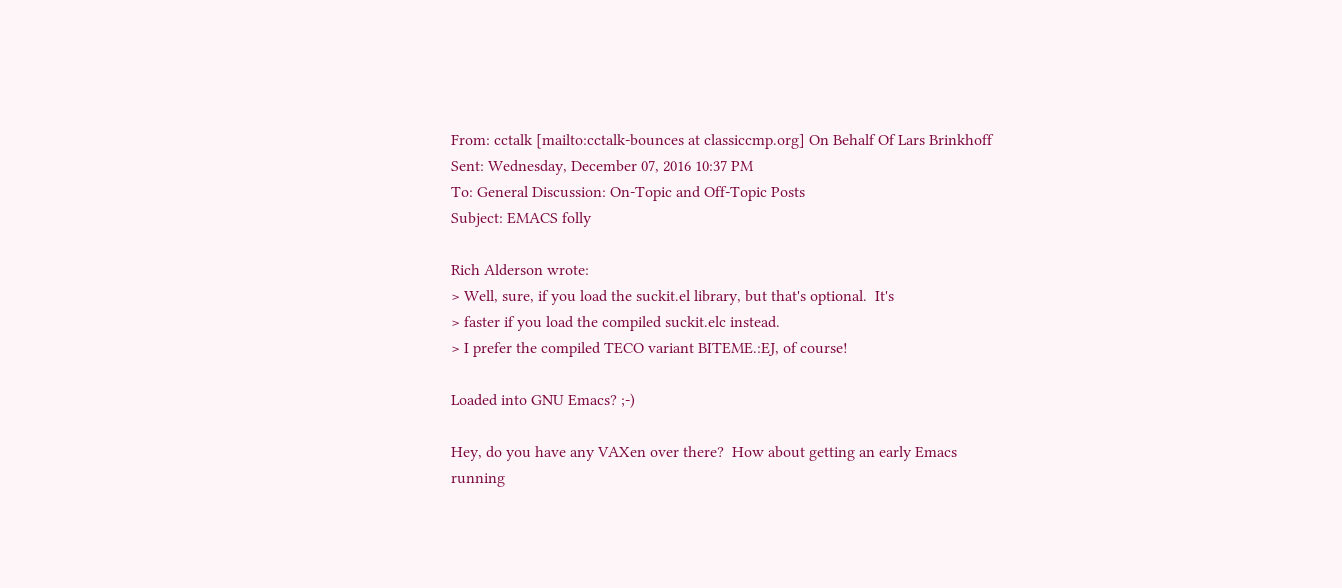From: cctalk [mailto:cctalk-bounces at classiccmp.org] On Behalf Of Lars Brinkhoff
Sent: Wednesday, December 07, 2016 10:37 PM
To: General Discussion: On-Topic and Off-Topic Posts
Subject: EMACS folly

Rich Alderson wrote:
> Well, sure, if you load the suckit.el library, but that's optional.  It's
> faster if you load the compiled suckit.elc instead.
> I prefer the compiled TECO variant BITEME.:EJ, of course!

Loaded into GNU Emacs? ;-)

Hey, do you have any VAXen over there?  How about getting an early Emacs
running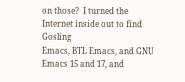on those?  I turned the Internet inside out to find Gosling
Emacs, BTL Emacs, and GNU Emacs 15 and 17, and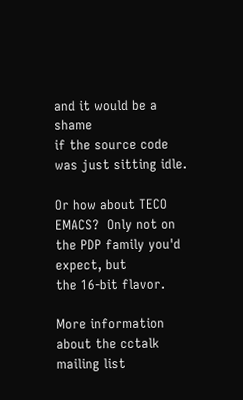and it would be a shame
if the source code was just sitting idle.

Or how about TECO EMACS?  Only not on the PDP family you'd expect, but
the 16-bit flavor.

More information about the cctalk mailing list